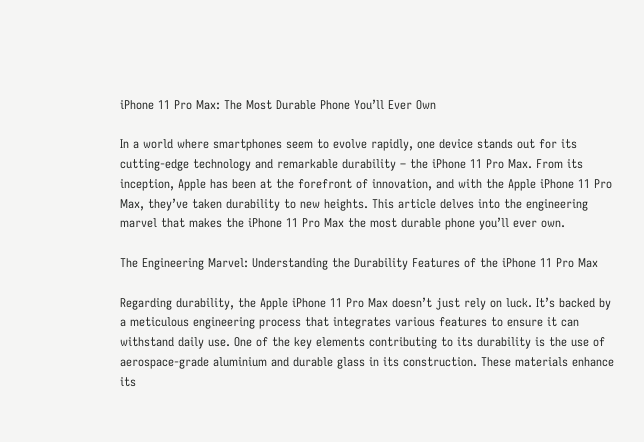iPhone 11 Pro Max: The Most Durable Phone You’ll Ever Own

In a world where smartphones seem to evolve rapidly, one device stands out for its cutting-edge technology and remarkable durability – the iPhone 11 Pro Max. From its inception, Apple has been at the forefront of innovation, and with the Apple iPhone 11 Pro Max, they’ve taken durability to new heights. This article delves into the engineering marvel that makes the iPhone 11 Pro Max the most durable phone you’ll ever own.

The Engineering Marvel: Understanding the Durability Features of the iPhone 11 Pro Max

Regarding durability, the Apple iPhone 11 Pro Max doesn’t just rely on luck. It’s backed by a meticulous engineering process that integrates various features to ensure it can withstand daily use. One of the key elements contributing to its durability is the use of aerospace-grade aluminium and durable glass in its construction. These materials enhance its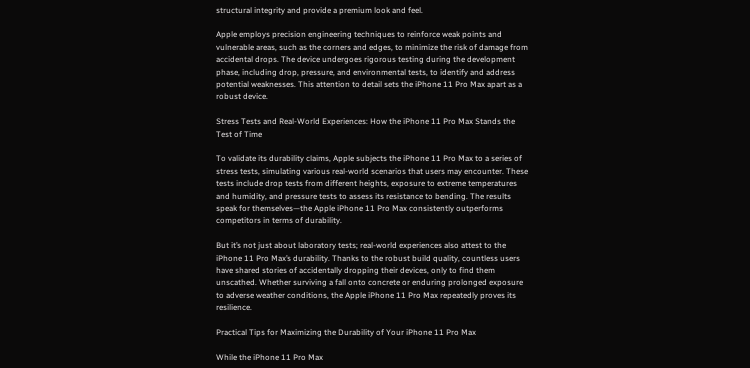structural integrity and provide a premium look and feel.

Apple employs precision engineering techniques to reinforce weak points and vulnerable areas, such as the corners and edges, to minimize the risk of damage from accidental drops. The device undergoes rigorous testing during the development phase, including drop, pressure, and environmental tests, to identify and address potential weaknesses. This attention to detail sets the iPhone 11 Pro Max apart as a robust device.

Stress Tests and Real-World Experiences: How the iPhone 11 Pro Max Stands the Test of Time

To validate its durability claims, Apple subjects the iPhone 11 Pro Max to a series of stress tests, simulating various real-world scenarios that users may encounter. These tests include drop tests from different heights, exposure to extreme temperatures and humidity, and pressure tests to assess its resistance to bending. The results speak for themselves—the Apple iPhone 11 Pro Max consistently outperforms competitors in terms of durability.

But it’s not just about laboratory tests; real-world experiences also attest to the iPhone 11 Pro Max’s durability. Thanks to the robust build quality, countless users have shared stories of accidentally dropping their devices, only to find them unscathed. Whether surviving a fall onto concrete or enduring prolonged exposure to adverse weather conditions, the Apple iPhone 11 Pro Max repeatedly proves its resilience.

Practical Tips for Maximizing the Durability of Your iPhone 11 Pro Max

While the iPhone 11 Pro Max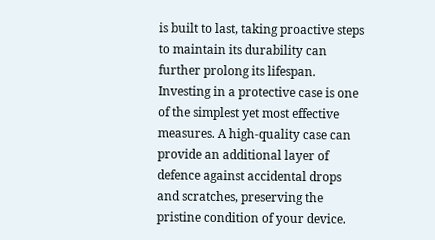is built to last, taking proactive steps to maintain its durability can further prolong its lifespan. Investing in a protective case is one of the simplest yet most effective measures. A high-quality case can provide an additional layer of defence against accidental drops and scratches, preserving the pristine condition of your device.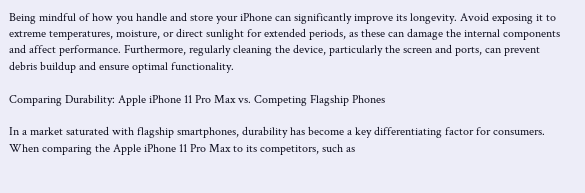Being mindful of how you handle and store your iPhone can significantly improve its longevity. Avoid exposing it to extreme temperatures, moisture, or direct sunlight for extended periods, as these can damage the internal components and affect performance. Furthermore, regularly cleaning the device, particularly the screen and ports, can prevent debris buildup and ensure optimal functionality.

Comparing Durability: Apple iPhone 11 Pro Max vs. Competing Flagship Phones

In a market saturated with flagship smartphones, durability has become a key differentiating factor for consumers. When comparing the Apple iPhone 11 Pro Max to its competitors, such as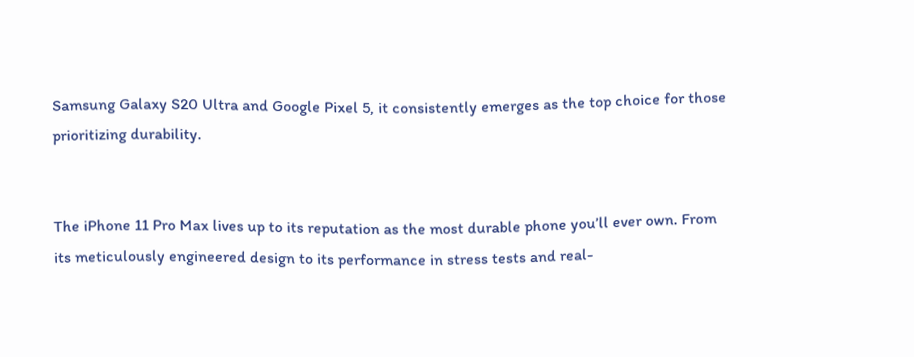Samsung Galaxy S20 Ultra and Google Pixel 5, it consistently emerges as the top choice for those prioritizing durability.


The iPhone 11 Pro Max lives up to its reputation as the most durable phone you’ll ever own. From its meticulously engineered design to its performance in stress tests and real-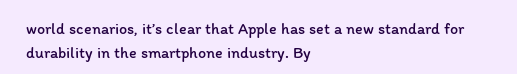world scenarios, it’s clear that Apple has set a new standard for durability in the smartphone industry. By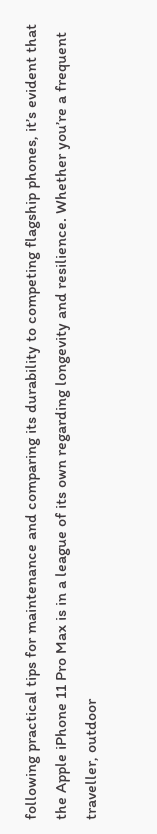following practical tips for maintenance and comparing its durability to competing flagship phones, it’s evident that the Apple iPhone 11 Pro Max is in a league of its own regarding longevity and resilience. Whether you’re a frequent traveller, outdoor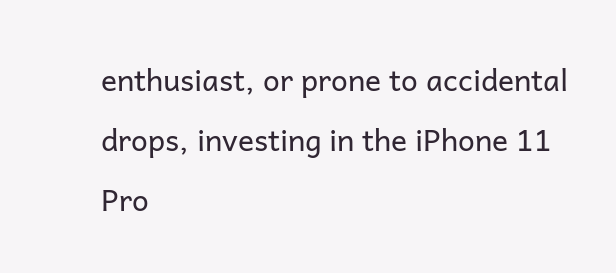enthusiast, or prone to accidental drops, investing in the iPhone 11 Pro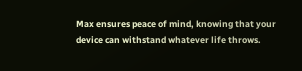Max ensures peace of mind, knowing that your device can withstand whatever life throws.